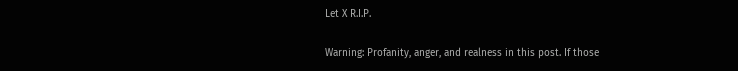Let X R.I.P.

Warning: Profanity, anger, and realness in this post. If those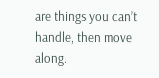are things you can’t handle, then move along.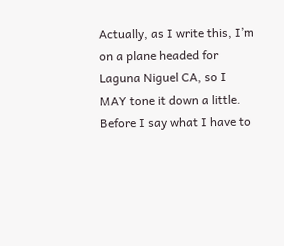Actually, as I write this, I’m on a plane headed for Laguna Niguel CA, so I MAY tone it down a little. Before I say what I have to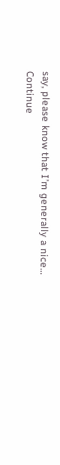say, please know that I’m generally a nice… Continue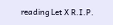reading Let X R.I.P.